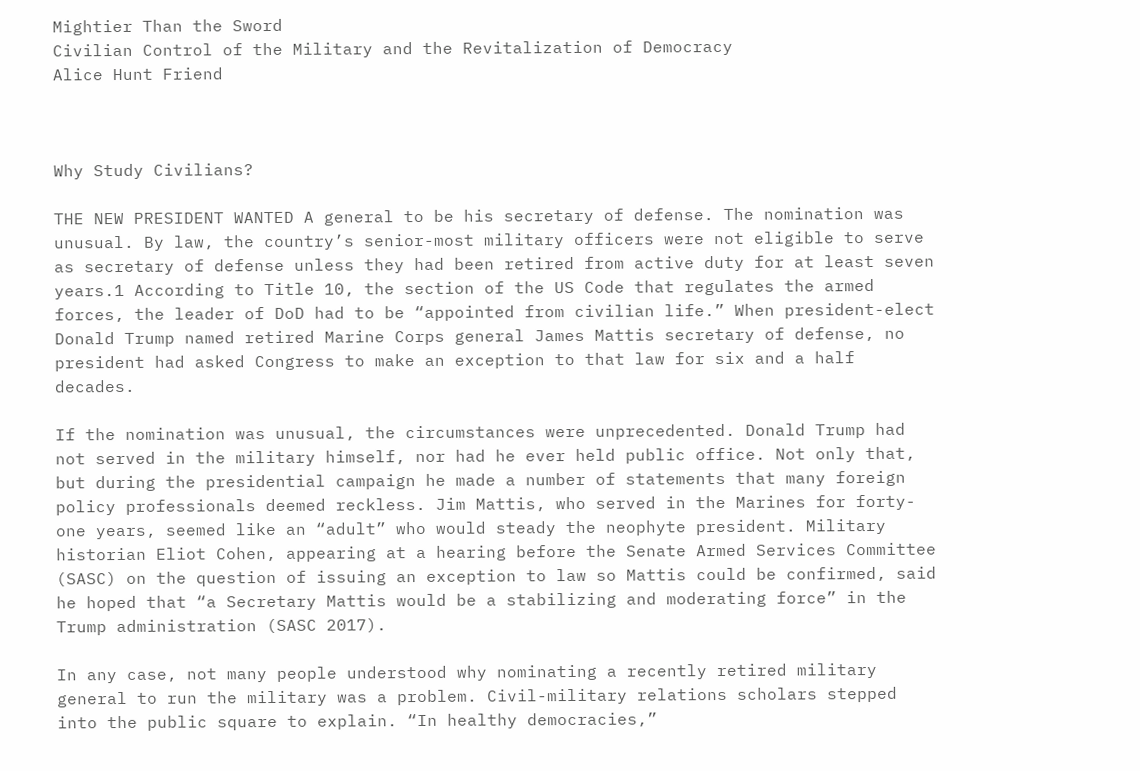Mightier Than the Sword
Civilian Control of the Military and the Revitalization of Democracy
Alice Hunt Friend



Why Study Civilians?

THE NEW PRESIDENT WANTED A general to be his secretary of defense. The nomination was unusual. By law, the country’s senior-most military officers were not eligible to serve as secretary of defense unless they had been retired from active duty for at least seven years.1 According to Title 10, the section of the US Code that regulates the armed forces, the leader of DoD had to be “appointed from civilian life.” When president-elect Donald Trump named retired Marine Corps general James Mattis secretary of defense, no president had asked Congress to make an exception to that law for six and a half decades.

If the nomination was unusual, the circumstances were unprecedented. Donald Trump had not served in the military himself, nor had he ever held public office. Not only that, but during the presidential campaign he made a number of statements that many foreign policy professionals deemed reckless. Jim Mattis, who served in the Marines for forty-one years, seemed like an “adult” who would steady the neophyte president. Military historian Eliot Cohen, appearing at a hearing before the Senate Armed Services Committee (SASC) on the question of issuing an exception to law so Mattis could be confirmed, said he hoped that “a Secretary Mattis would be a stabilizing and moderating force” in the Trump administration (SASC 2017).

In any case, not many people understood why nominating a recently retired military general to run the military was a problem. Civil-military relations scholars stepped into the public square to explain. “In healthy democracies,”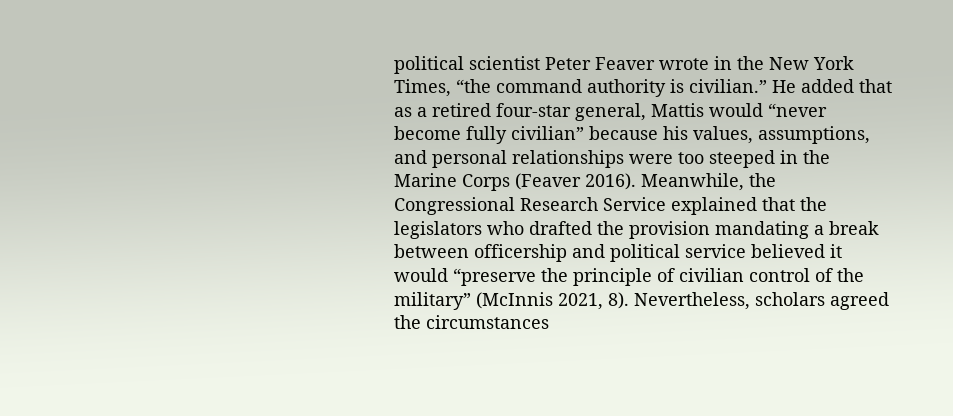political scientist Peter Feaver wrote in the New York Times, “the command authority is civilian.” He added that as a retired four-star general, Mattis would “never become fully civilian” because his values, assumptions, and personal relationships were too steeped in the Marine Corps (Feaver 2016). Meanwhile, the Congressional Research Service explained that the legislators who drafted the provision mandating a break between officership and political service believed it would “preserve the principle of civilian control of the military” (McInnis 2021, 8). Nevertheless, scholars agreed the circumstances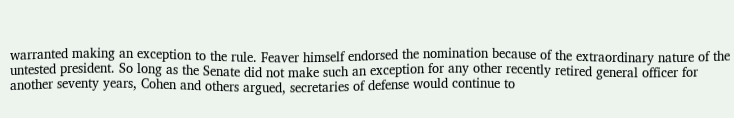warranted making an exception to the rule. Feaver himself endorsed the nomination because of the extraordinary nature of the untested president. So long as the Senate did not make such an exception for any other recently retired general officer for another seventy years, Cohen and others argued, secretaries of defense would continue to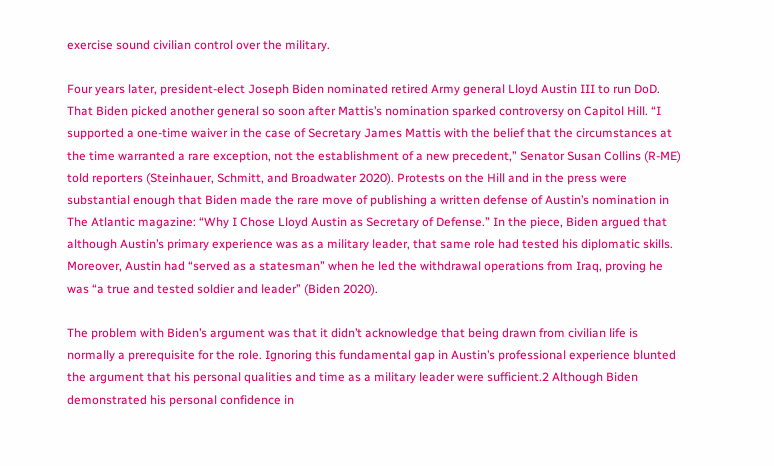exercise sound civilian control over the military.

Four years later, president-elect Joseph Biden nominated retired Army general Lloyd Austin III to run DoD. That Biden picked another general so soon after Mattis’s nomination sparked controversy on Capitol Hill. “I supported a one-time waiver in the case of Secretary James Mattis with the belief that the circumstances at the time warranted a rare exception, not the establishment of a new precedent,” Senator Susan Collins (R-ME) told reporters (Steinhauer, Schmitt, and Broadwater 2020). Protests on the Hill and in the press were substantial enough that Biden made the rare move of publishing a written defense of Austin’s nomination in The Atlantic magazine: “Why I Chose Lloyd Austin as Secretary of Defense.” In the piece, Biden argued that although Austin’s primary experience was as a military leader, that same role had tested his diplomatic skills. Moreover, Austin had “served as a statesman” when he led the withdrawal operations from Iraq, proving he was “a true and tested soldier and leader” (Biden 2020).

The problem with Biden’s argument was that it didn’t acknowledge that being drawn from civilian life is normally a prerequisite for the role. Ignoring this fundamental gap in Austin’s professional experience blunted the argument that his personal qualities and time as a military leader were sufficient.2 Although Biden demonstrated his personal confidence in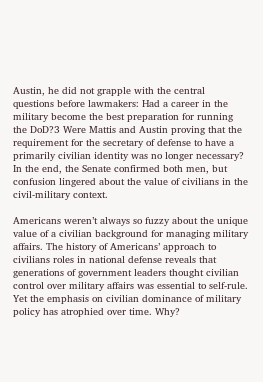Austin, he did not grapple with the central questions before lawmakers: Had a career in the military become the best preparation for running the DoD?3 Were Mattis and Austin proving that the requirement for the secretary of defense to have a primarily civilian identity was no longer necessary? In the end, the Senate confirmed both men, but confusion lingered about the value of civilians in the civil-military context.

Americans weren’t always so fuzzy about the unique value of a civilian background for managing military affairs. The history of Americans’ approach to civilians roles in national defense reveals that generations of government leaders thought civilian control over military affairs was essential to self-rule. Yet the emphasis on civilian dominance of military policy has atrophied over time. Why?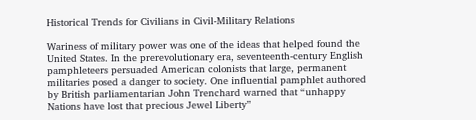Historical Trends for Civilians in Civil-Military Relations

Wariness of military power was one of the ideas that helped found the United States. In the prerevolutionary era, seventeenth-century English pamphleteers persuaded American colonists that large, permanent militaries posed a danger to society. One influential pamphlet authored by British parliamentarian John Trenchard warned that “unhappy Nations have lost that precious Jewel Liberty”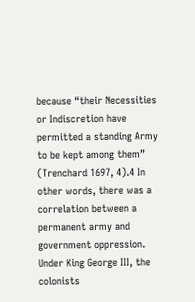because “their Necessities or Indiscretion have permitted a standing Army to be kept among them” (Trenchard 1697, 4).4 In other words, there was a correlation between a permanent army and government oppression. Under King George III, the colonists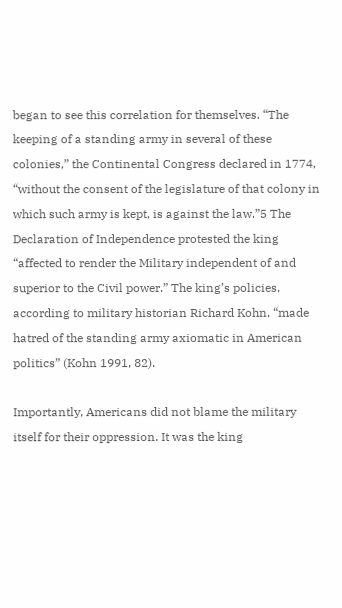began to see this correlation for themselves. “The keeping of a standing army in several of these colonies,” the Continental Congress declared in 1774, “without the consent of the legislature of that colony in which such army is kept, is against the law.”5 The Declaration of Independence protested the king “affected to render the Military independent of and superior to the Civil power.” The king’s policies, according to military historian Richard Kohn, “made hatred of the standing army axiomatic in American politics” (Kohn 1991, 82).

Importantly, Americans did not blame the military itself for their oppression. It was the king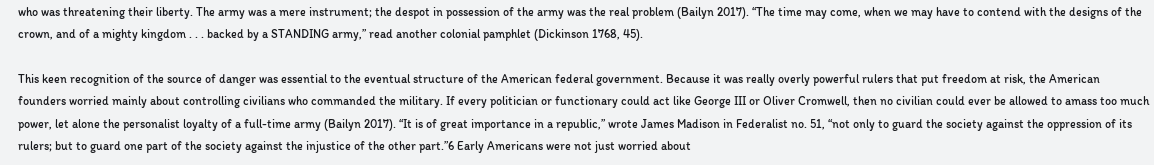who was threatening their liberty. The army was a mere instrument; the despot in possession of the army was the real problem (Bailyn 2017). “The time may come, when we may have to contend with the designs of the crown, and of a mighty kingdom . . . backed by a STANDING army,” read another colonial pamphlet (Dickinson 1768, 45).

This keen recognition of the source of danger was essential to the eventual structure of the American federal government. Because it was really overly powerful rulers that put freedom at risk, the American founders worried mainly about controlling civilians who commanded the military. If every politician or functionary could act like George III or Oliver Cromwell, then no civilian could ever be allowed to amass too much power, let alone the personalist loyalty of a full-time army (Bailyn 2017). “It is of great importance in a republic,” wrote James Madison in Federalist no. 51, “not only to guard the society against the oppression of its rulers; but to guard one part of the society against the injustice of the other part.”6 Early Americans were not just worried about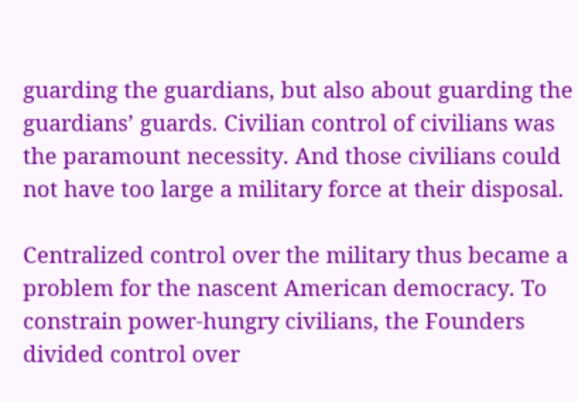guarding the guardians, but also about guarding the guardians’ guards. Civilian control of civilians was the paramount necessity. And those civilians could not have too large a military force at their disposal.

Centralized control over the military thus became a problem for the nascent American democracy. To constrain power-hungry civilians, the Founders divided control over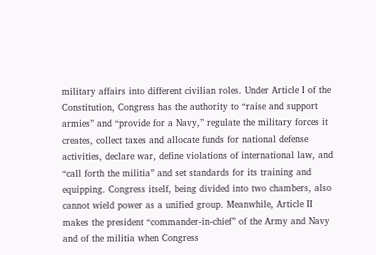military affairs into different civilian roles. Under Article I of the Constitution, Congress has the authority to “raise and support armies” and “provide for a Navy,” regulate the military forces it creates, collect taxes and allocate funds for national defense activities, declare war, define violations of international law, and “call forth the militia” and set standards for its training and equipping. Congress itself, being divided into two chambers, also cannot wield power as a unified group. Meanwhile, Article II makes the president “commander-in-chief” of the Army and Navy and of the militia when Congress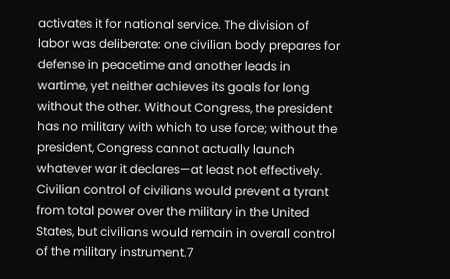activates it for national service. The division of labor was deliberate: one civilian body prepares for defense in peacetime and another leads in wartime, yet neither achieves its goals for long without the other. Without Congress, the president has no military with which to use force; without the president, Congress cannot actually launch whatever war it declares—at least not effectively. Civilian control of civilians would prevent a tyrant from total power over the military in the United States, but civilians would remain in overall control of the military instrument.7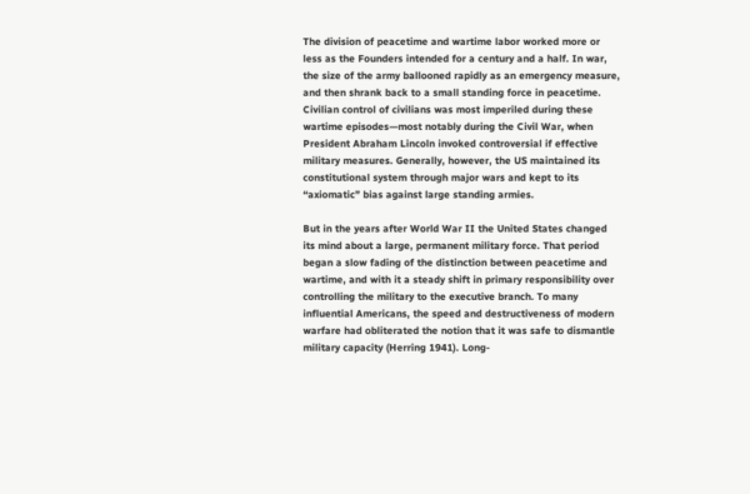The division of peacetime and wartime labor worked more or less as the Founders intended for a century and a half. In war, the size of the army ballooned rapidly as an emergency measure, and then shrank back to a small standing force in peacetime. Civilian control of civilians was most imperiled during these wartime episodes—most notably during the Civil War, when President Abraham Lincoln invoked controversial if effective military measures. Generally, however, the US maintained its constitutional system through major wars and kept to its “axiomatic” bias against large standing armies.

But in the years after World War II the United States changed its mind about a large, permanent military force. That period began a slow fading of the distinction between peacetime and wartime, and with it a steady shift in primary responsibility over controlling the military to the executive branch. To many influential Americans, the speed and destructiveness of modern warfare had obliterated the notion that it was safe to dismantle military capacity (Herring 1941). Long-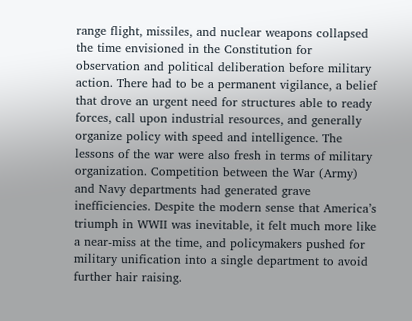range flight, missiles, and nuclear weapons collapsed the time envisioned in the Constitution for observation and political deliberation before military action. There had to be a permanent vigilance, a belief that drove an urgent need for structures able to ready forces, call upon industrial resources, and generally organize policy with speed and intelligence. The lessons of the war were also fresh in terms of military organization. Competition between the War (Army) and Navy departments had generated grave inefficiencies. Despite the modern sense that America’s triumph in WWII was inevitable, it felt much more like a near-miss at the time, and policymakers pushed for military unification into a single department to avoid further hair raising.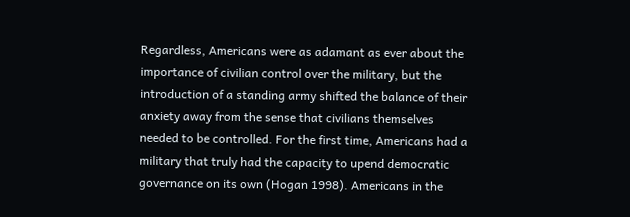Regardless, Americans were as adamant as ever about the importance of civilian control over the military, but the introduction of a standing army shifted the balance of their anxiety away from the sense that civilians themselves needed to be controlled. For the first time, Americans had a military that truly had the capacity to upend democratic governance on its own (Hogan 1998). Americans in the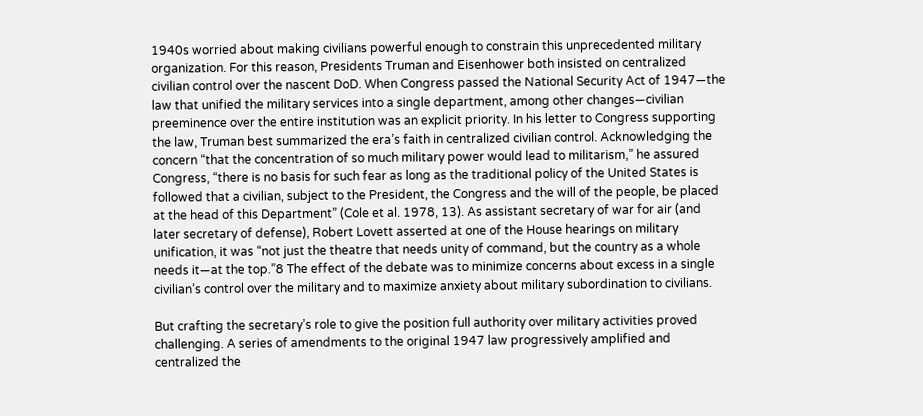1940s worried about making civilians powerful enough to constrain this unprecedented military organization. For this reason, Presidents Truman and Eisenhower both insisted on centralized civilian control over the nascent DoD. When Congress passed the National Security Act of 1947—the law that unified the military services into a single department, among other changes—civilian preeminence over the entire institution was an explicit priority. In his letter to Congress supporting the law, Truman best summarized the era’s faith in centralized civilian control. Acknowledging the concern “that the concentration of so much military power would lead to militarism,” he assured Congress, “there is no basis for such fear as long as the traditional policy of the United States is followed that a civilian, subject to the President, the Congress and the will of the people, be placed at the head of this Department” (Cole et al. 1978, 13). As assistant secretary of war for air (and later secretary of defense), Robert Lovett asserted at one of the House hearings on military unification, it was “not just the theatre that needs unity of command, but the country as a whole needs it—at the top.”8 The effect of the debate was to minimize concerns about excess in a single civilian’s control over the military and to maximize anxiety about military subordination to civilians.

But crafting the secretary’s role to give the position full authority over military activities proved challenging. A series of amendments to the original 1947 law progressively amplified and centralized the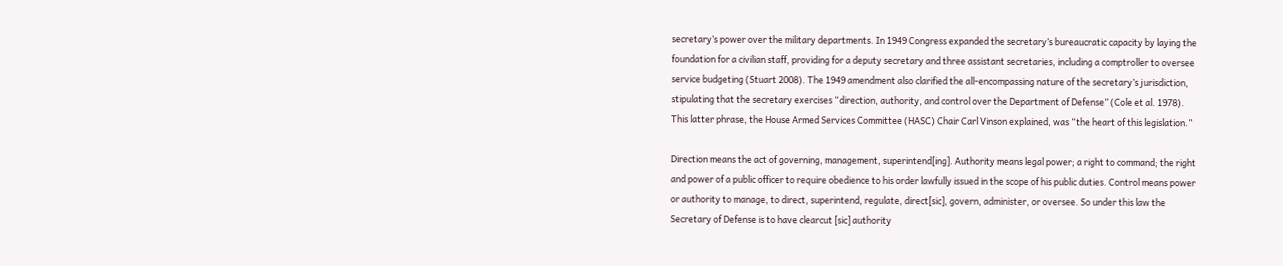secretary’s power over the military departments. In 1949 Congress expanded the secretary’s bureaucratic capacity by laying the foundation for a civilian staff, providing for a deputy secretary and three assistant secretaries, including a comptroller to oversee service budgeting (Stuart 2008). The 1949 amendment also clarified the all-encompassing nature of the secretary’s jurisdiction, stipulating that the secretary exercises “direction, authority, and control over the Department of Defense” (Cole et al. 1978). This latter phrase, the House Armed Services Committee (HASC) Chair Carl Vinson explained, was “the heart of this legislation.”

Direction means the act of governing, management, superintend[ing]. Authority means legal power; a right to command; the right and power of a public officer to require obedience to his order lawfully issued in the scope of his public duties. Control means power or authority to manage, to direct, superintend, regulate, direct[sic], govern, administer, or oversee. So under this law the Secretary of Defense is to have clearcut [sic] authority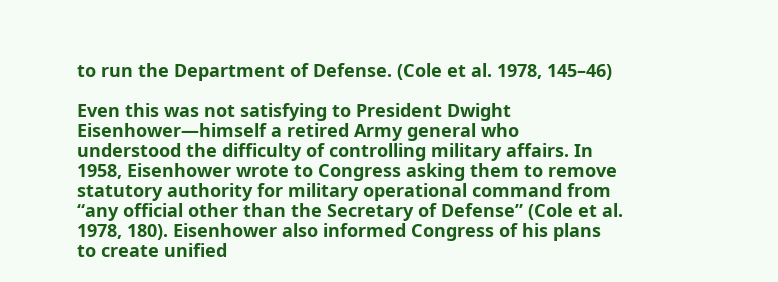to run the Department of Defense. (Cole et al. 1978, 145–46)

Even this was not satisfying to President Dwight Eisenhower—himself a retired Army general who understood the difficulty of controlling military affairs. In 1958, Eisenhower wrote to Congress asking them to remove statutory authority for military operational command from “any official other than the Secretary of Defense” (Cole et al. 1978, 180). Eisenhower also informed Congress of his plans to create unified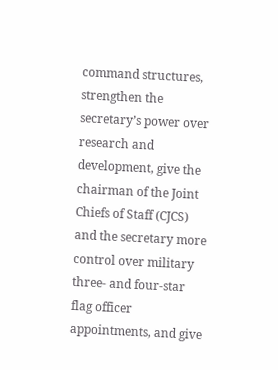command structures, strengthen the secretary’s power over research and development, give the chairman of the Joint Chiefs of Staff (CJCS) and the secretary more control over military three- and four-star flag officer appointments, and give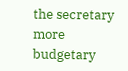the secretary more budgetary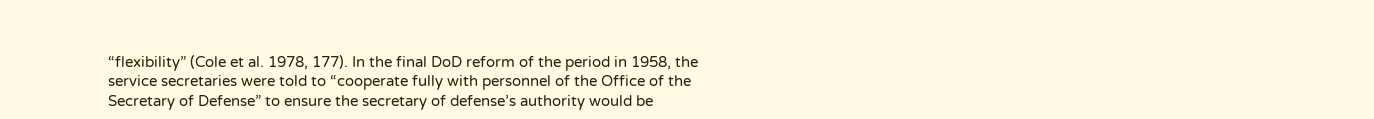“flexibility” (Cole et al. 1978, 177). In the final DoD reform of the period in 1958, the service secretaries were told to “cooperate fully with personnel of the Office of the Secretary of Defense” to ensure the secretary of defense’s authority would be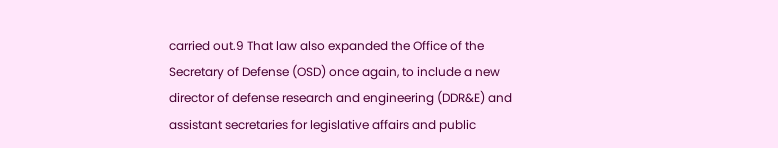carried out.9 That law also expanded the Office of the Secretary of Defense (OSD) once again, to include a new director of defense research and engineering (DDR&E) and assistant secretaries for legislative affairs and public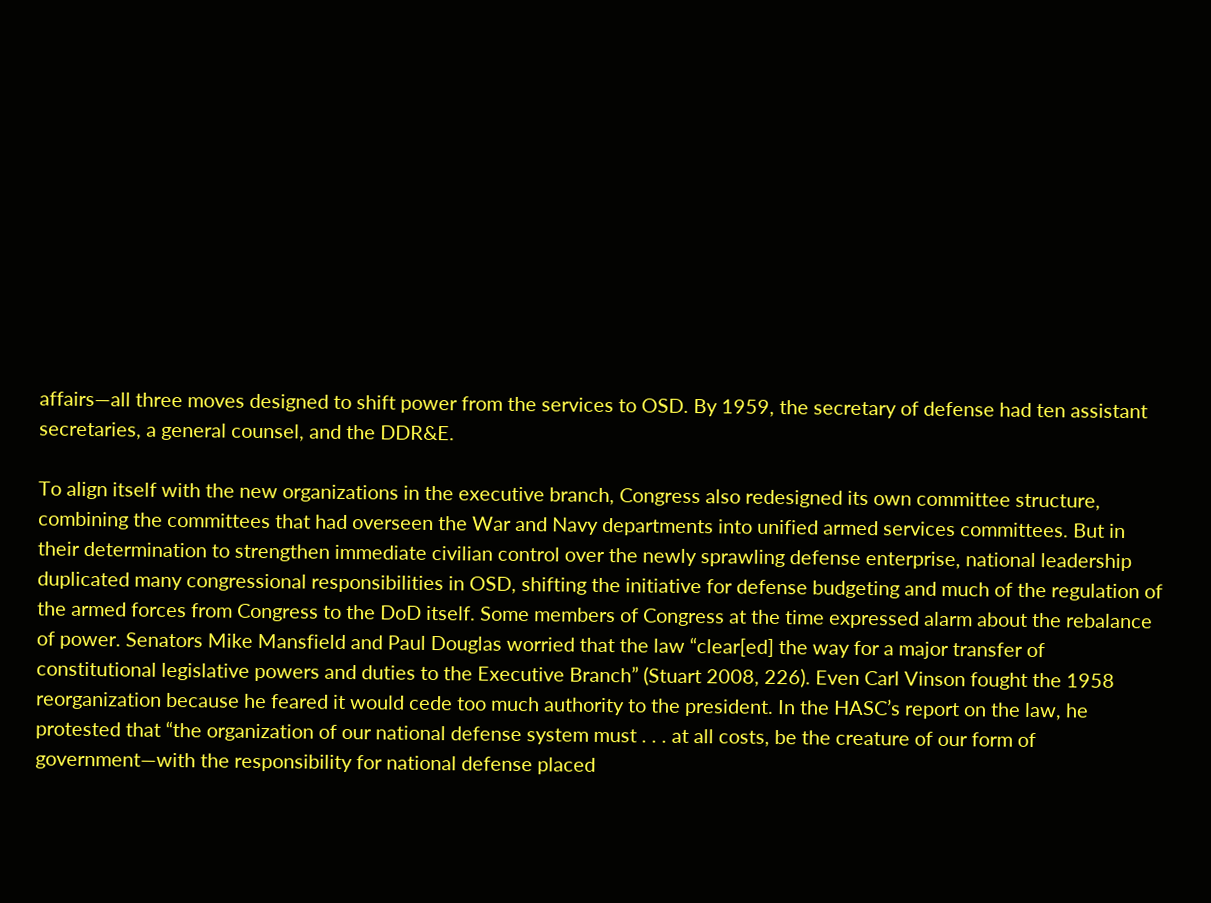affairs—all three moves designed to shift power from the services to OSD. By 1959, the secretary of defense had ten assistant secretaries, a general counsel, and the DDR&E.

To align itself with the new organizations in the executive branch, Congress also redesigned its own committee structure, combining the committees that had overseen the War and Navy departments into unified armed services committees. But in their determination to strengthen immediate civilian control over the newly sprawling defense enterprise, national leadership duplicated many congressional responsibilities in OSD, shifting the initiative for defense budgeting and much of the regulation of the armed forces from Congress to the DoD itself. Some members of Congress at the time expressed alarm about the rebalance of power. Senators Mike Mansfield and Paul Douglas worried that the law “clear[ed] the way for a major transfer of constitutional legislative powers and duties to the Executive Branch” (Stuart 2008, 226). Even Carl Vinson fought the 1958 reorganization because he feared it would cede too much authority to the president. In the HASC’s report on the law, he protested that “the organization of our national defense system must . . . at all costs, be the creature of our form of government—with the responsibility for national defense placed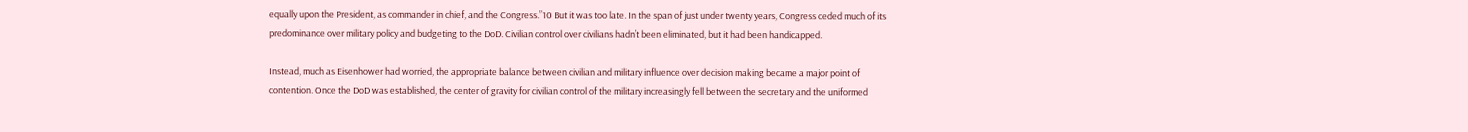equally upon the President, as commander in chief, and the Congress.”10 But it was too late. In the span of just under twenty years, Congress ceded much of its predominance over military policy and budgeting to the DoD. Civilian control over civilians hadn’t been eliminated, but it had been handicapped.

Instead, much as Eisenhower had worried, the appropriate balance between civilian and military influence over decision making became a major point of contention. Once the DoD was established, the center of gravity for civilian control of the military increasingly fell between the secretary and the uniformed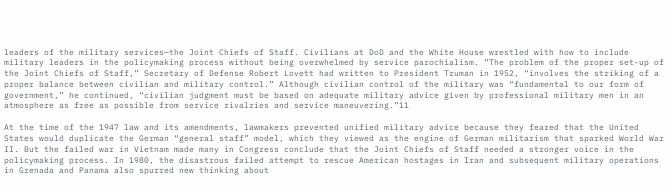leaders of the military services—the Joint Chiefs of Staff. Civilians at DoD and the White House wrestled with how to include military leaders in the policymaking process without being overwhelmed by service parochialism. “The problem of the proper set-up of the Joint Chiefs of Staff,” Secretary of Defense Robert Lovett had written to President Truman in 1952, “involves the striking of a proper balance between civilian and military control.” Although civilian control of the military was “fundamental to our form of government,” he continued, “civilian judgment must be based on adequate military advice given by professional military men in an atmosphere as free as possible from service rivalries and service maneuvering.”11

At the time of the 1947 law and its amendments, lawmakers prevented unified military advice because they feared that the United States would duplicate the German “general staff” model, which they viewed as the engine of German militarism that sparked World War II. But the failed war in Vietnam made many in Congress conclude that the Joint Chiefs of Staff needed a stronger voice in the policymaking process. In 1980, the disastrous failed attempt to rescue American hostages in Iran and subsequent military operations in Grenada and Panama also spurred new thinking about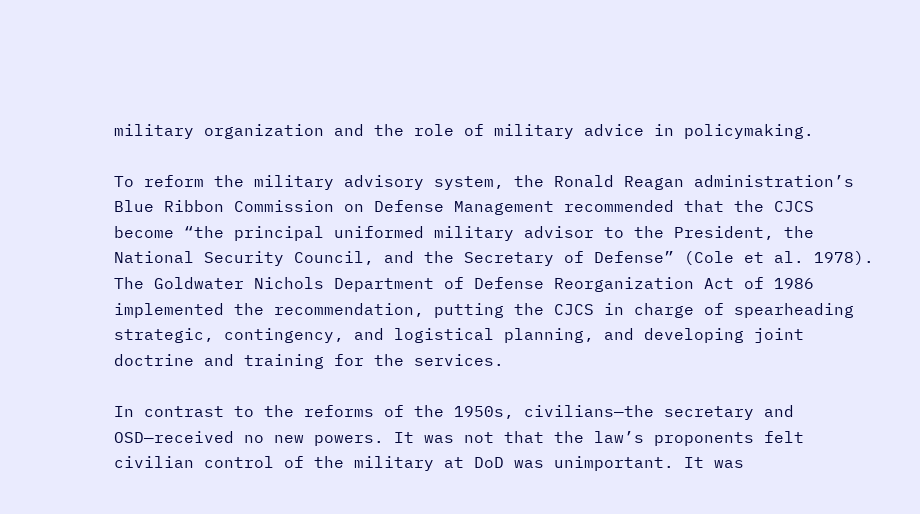military organization and the role of military advice in policymaking.

To reform the military advisory system, the Ronald Reagan administration’s Blue Ribbon Commission on Defense Management recommended that the CJCS become “the principal uniformed military advisor to the President, the National Security Council, and the Secretary of Defense” (Cole et al. 1978). The Goldwater Nichols Department of Defense Reorganization Act of 1986 implemented the recommendation, putting the CJCS in charge of spearheading strategic, contingency, and logistical planning, and developing joint doctrine and training for the services.

In contrast to the reforms of the 1950s, civilians—the secretary and OSD—received no new powers. It was not that the law’s proponents felt civilian control of the military at DoD was unimportant. It was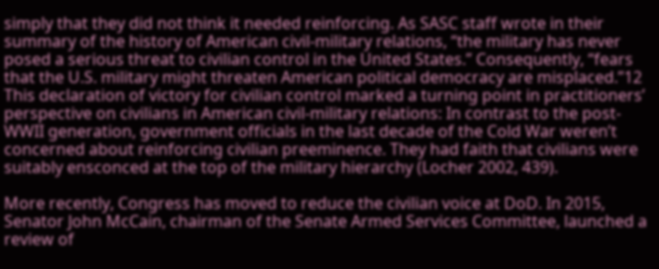simply that they did not think it needed reinforcing. As SASC staff wrote in their summary of the history of American civil-military relations, “the military has never posed a serious threat to civilian control in the United States.” Consequently, “fears that the U.S. military might threaten American political democracy are misplaced.”12 This declaration of victory for civilian control marked a turning point in practitioners’ perspective on civilians in American civil-military relations: In contrast to the post-WWII generation, government officials in the last decade of the Cold War weren’t concerned about reinforcing civilian preeminence. They had faith that civilians were suitably ensconced at the top of the military hierarchy (Locher 2002, 439).

More recently, Congress has moved to reduce the civilian voice at DoD. In 2015, Senator John McCain, chairman of the Senate Armed Services Committee, launched a review of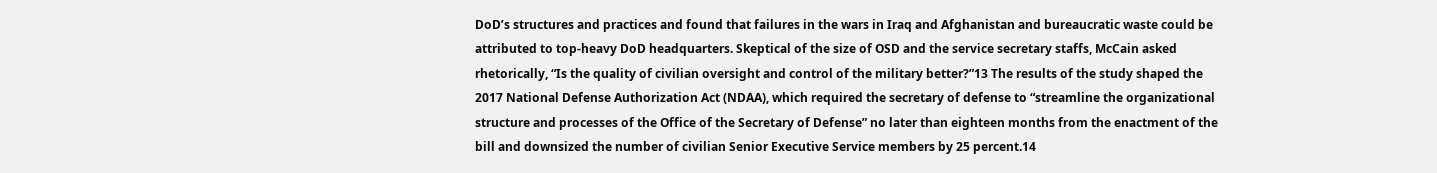DoD’s structures and practices and found that failures in the wars in Iraq and Afghanistan and bureaucratic waste could be attributed to top-heavy DoD headquarters. Skeptical of the size of OSD and the service secretary staffs, McCain asked rhetorically, “Is the quality of civilian oversight and control of the military better?”13 The results of the study shaped the 2017 National Defense Authorization Act (NDAA), which required the secretary of defense to “streamline the organizational structure and processes of the Office of the Secretary of Defense” no later than eighteen months from the enactment of the bill and downsized the number of civilian Senior Executive Service members by 25 percent.14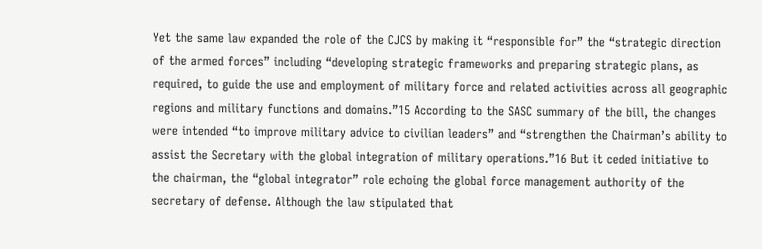Yet the same law expanded the role of the CJCS by making it “responsible for” the “strategic direction of the armed forces” including “developing strategic frameworks and preparing strategic plans, as required, to guide the use and employment of military force and related activities across all geographic regions and military functions and domains.”15 According to the SASC summary of the bill, the changes were intended “to improve military advice to civilian leaders” and “strengthen the Chairman’s ability to assist the Secretary with the global integration of military operations.”16 But it ceded initiative to the chairman, the “global integrator” role echoing the global force management authority of the secretary of defense. Although the law stipulated that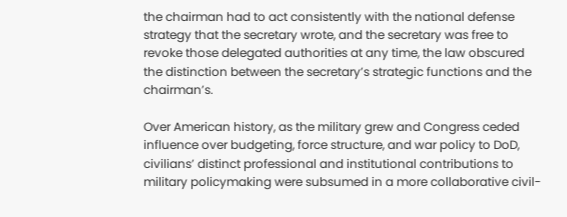the chairman had to act consistently with the national defense strategy that the secretary wrote, and the secretary was free to revoke those delegated authorities at any time, the law obscured the distinction between the secretary’s strategic functions and the chairman’s.

Over American history, as the military grew and Congress ceded influence over budgeting, force structure, and war policy to DoD, civilians’ distinct professional and institutional contributions to military policymaking were subsumed in a more collaborative civil-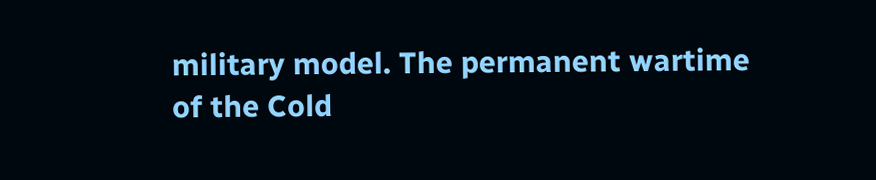military model. The permanent wartime of the Cold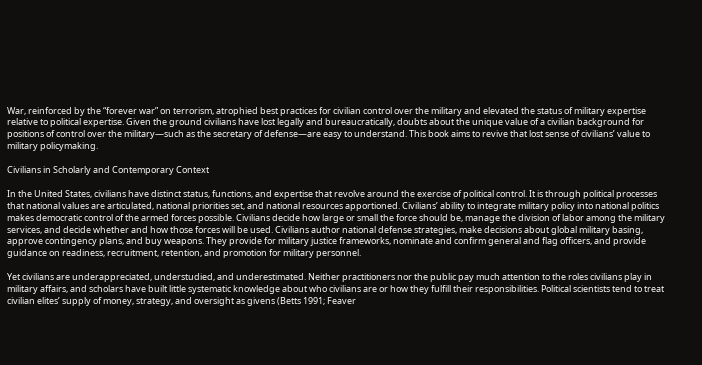War, reinforced by the “forever war” on terrorism, atrophied best practices for civilian control over the military and elevated the status of military expertise relative to political expertise. Given the ground civilians have lost legally and bureaucratically, doubts about the unique value of a civilian background for positions of control over the military—such as the secretary of defense—are easy to understand. This book aims to revive that lost sense of civilians’ value to military policymaking.

Civilians in Scholarly and Contemporary Context

In the United States, civilians have distinct status, functions, and expertise that revolve around the exercise of political control. It is through political processes that national values are articulated, national priorities set, and national resources apportioned. Civilians’ ability to integrate military policy into national politics makes democratic control of the armed forces possible. Civilians decide how large or small the force should be, manage the division of labor among the military services, and decide whether and how those forces will be used. Civilians author national defense strategies, make decisions about global military basing, approve contingency plans, and buy weapons. They provide for military justice frameworks, nominate and confirm general and flag officers, and provide guidance on readiness, recruitment, retention, and promotion for military personnel.

Yet civilians are underappreciated, understudied, and underestimated. Neither practitioners nor the public pay much attention to the roles civilians play in military affairs, and scholars have built little systematic knowledge about who civilians are or how they fulfill their responsibilities. Political scientists tend to treat civilian elites’ supply of money, strategy, and oversight as givens (Betts 1991; Feaver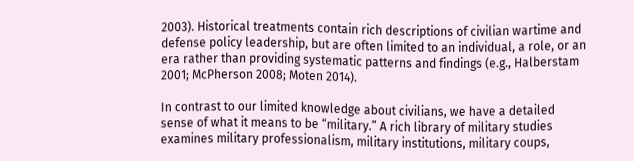2003). Historical treatments contain rich descriptions of civilian wartime and defense policy leadership, but are often limited to an individual, a role, or an era rather than providing systematic patterns and findings (e.g., Halberstam 2001; McPherson 2008; Moten 2014).

In contrast to our limited knowledge about civilians, we have a detailed sense of what it means to be “military.” A rich library of military studies examines military professionalism, military institutions, military coups,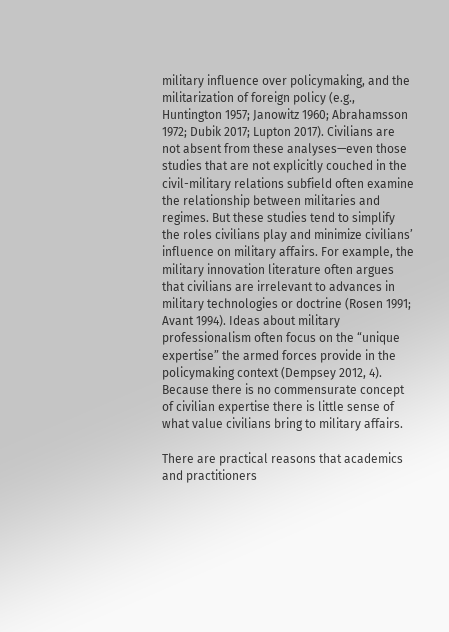military influence over policymaking, and the militarization of foreign policy (e.g., Huntington 1957; Janowitz 1960; Abrahamsson 1972; Dubik 2017; Lupton 2017). Civilians are not absent from these analyses—even those studies that are not explicitly couched in the civil-military relations subfield often examine the relationship between militaries and regimes. But these studies tend to simplify the roles civilians play and minimize civilians’ influence on military affairs. For example, the military innovation literature often argues that civilians are irrelevant to advances in military technologies or doctrine (Rosen 1991; Avant 1994). Ideas about military professionalism often focus on the “unique expertise” the armed forces provide in the policymaking context (Dempsey 2012, 4). Because there is no commensurate concept of civilian expertise there is little sense of what value civilians bring to military affairs.

There are practical reasons that academics and practitioners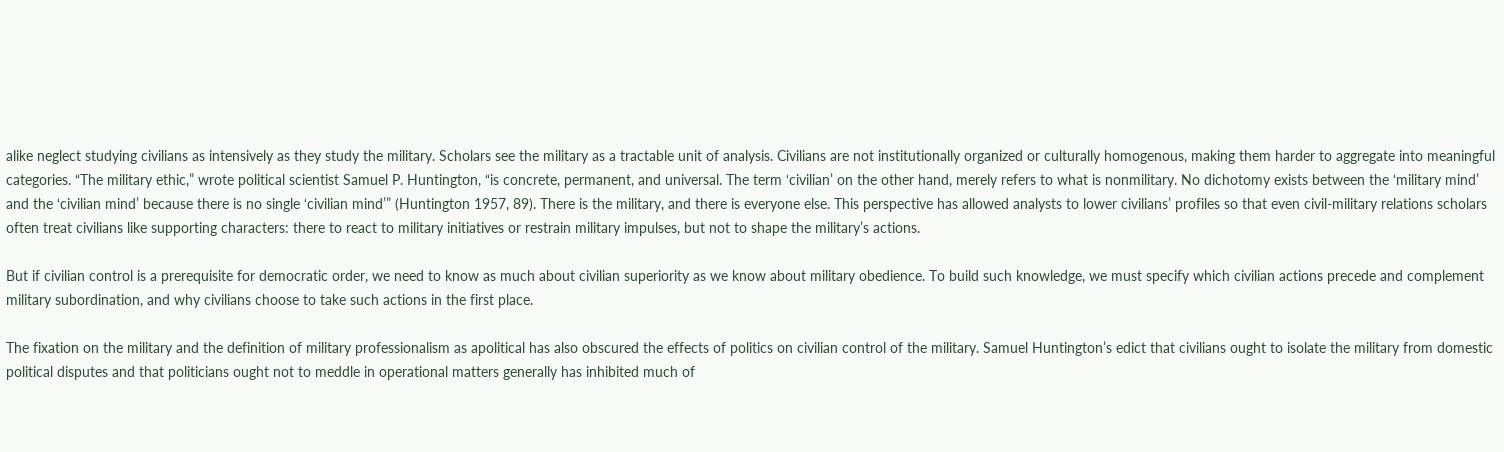alike neglect studying civilians as intensively as they study the military. Scholars see the military as a tractable unit of analysis. Civilians are not institutionally organized or culturally homogenous, making them harder to aggregate into meaningful categories. “The military ethic,” wrote political scientist Samuel P. Huntington, “is concrete, permanent, and universal. The term ‘civilian’ on the other hand, merely refers to what is nonmilitary. No dichotomy exists between the ‘military mind’ and the ‘civilian mind’ because there is no single ‘civilian mind’” (Huntington 1957, 89). There is the military, and there is everyone else. This perspective has allowed analysts to lower civilians’ profiles so that even civil-military relations scholars often treat civilians like supporting characters: there to react to military initiatives or restrain military impulses, but not to shape the military’s actions.

But if civilian control is a prerequisite for democratic order, we need to know as much about civilian superiority as we know about military obedience. To build such knowledge, we must specify which civilian actions precede and complement military subordination, and why civilians choose to take such actions in the first place.

The fixation on the military and the definition of military professionalism as apolitical has also obscured the effects of politics on civilian control of the military. Samuel Huntington’s edict that civilians ought to isolate the military from domestic political disputes and that politicians ought not to meddle in operational matters generally has inhibited much of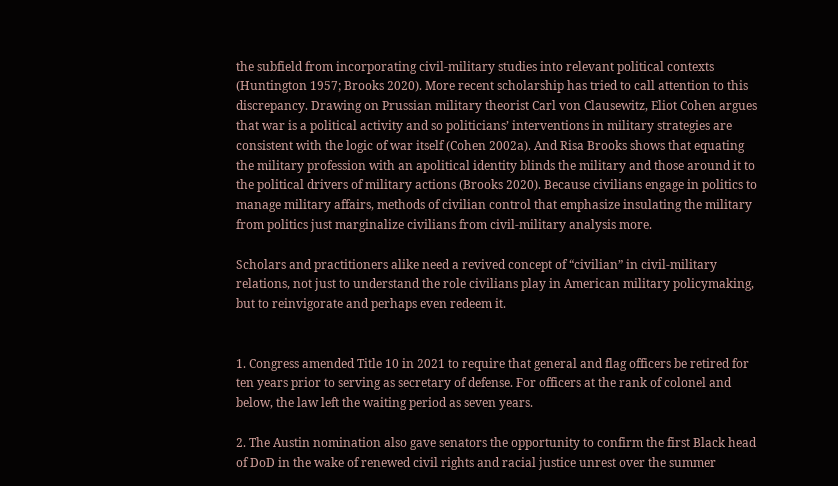the subfield from incorporating civil-military studies into relevant political contexts (Huntington 1957; Brooks 2020). More recent scholarship has tried to call attention to this discrepancy. Drawing on Prussian military theorist Carl von Clausewitz, Eliot Cohen argues that war is a political activity and so politicians’ interventions in military strategies are consistent with the logic of war itself (Cohen 2002a). And Risa Brooks shows that equating the military profession with an apolitical identity blinds the military and those around it to the political drivers of military actions (Brooks 2020). Because civilians engage in politics to manage military affairs, methods of civilian control that emphasize insulating the military from politics just marginalize civilians from civil-military analysis more.

Scholars and practitioners alike need a revived concept of “civilian” in civil-military relations, not just to understand the role civilians play in American military policymaking, but to reinvigorate and perhaps even redeem it.


1. Congress amended Title 10 in 2021 to require that general and flag officers be retired for ten years prior to serving as secretary of defense. For officers at the rank of colonel and below, the law left the waiting period as seven years.

2. The Austin nomination also gave senators the opportunity to confirm the first Black head of DoD in the wake of renewed civil rights and racial justice unrest over the summer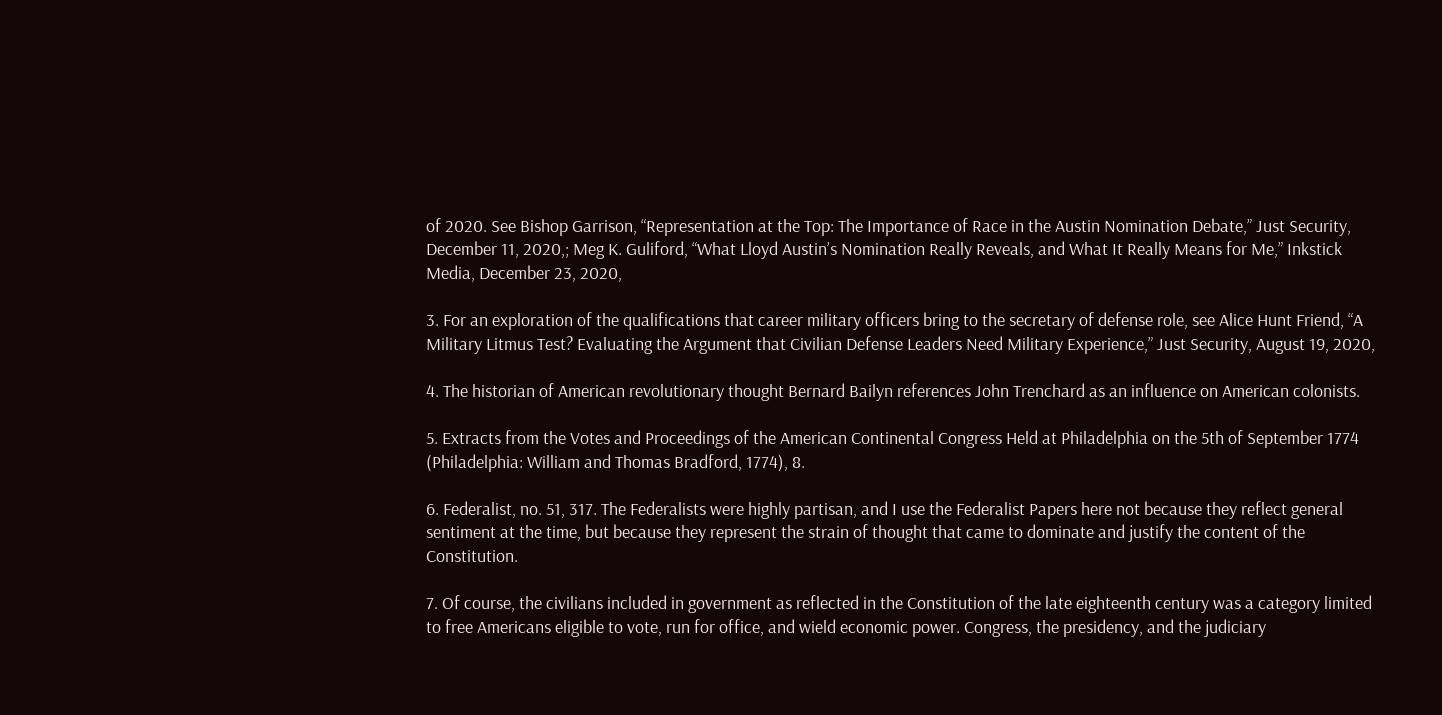of 2020. See Bishop Garrison, “Representation at the Top: The Importance of Race in the Austin Nomination Debate,” Just Security, December 11, 2020,; Meg K. Guliford, “What Lloyd Austin’s Nomination Really Reveals, and What It Really Means for Me,” Inkstick Media, December 23, 2020,

3. For an exploration of the qualifications that career military officers bring to the secretary of defense role, see Alice Hunt Friend, “A Military Litmus Test? Evaluating the Argument that Civilian Defense Leaders Need Military Experience,” Just Security, August 19, 2020,

4. The historian of American revolutionary thought Bernard Bailyn references John Trenchard as an influence on American colonists.

5. Extracts from the Votes and Proceedings of the American Continental Congress Held at Philadelphia on the 5th of September 1774 (Philadelphia: William and Thomas Bradford, 1774), 8.

6. Federalist, no. 51, 317. The Federalists were highly partisan, and I use the Federalist Papers here not because they reflect general sentiment at the time, but because they represent the strain of thought that came to dominate and justify the content of the Constitution.

7. Of course, the civilians included in government as reflected in the Constitution of the late eighteenth century was a category limited to free Americans eligible to vote, run for office, and wield economic power. Congress, the presidency, and the judiciary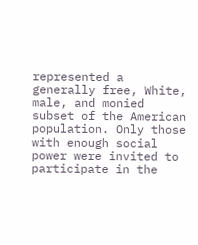represented a generally free, White, male, and monied subset of the American population. Only those with enough social power were invited to participate in the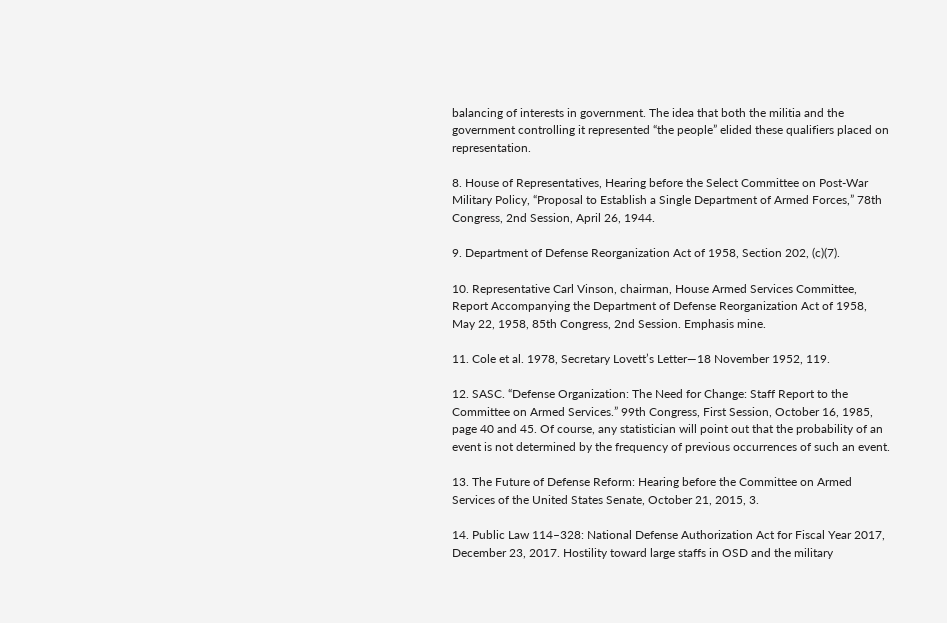balancing of interests in government. The idea that both the militia and the government controlling it represented “the people” elided these qualifiers placed on representation.

8. House of Representatives, Hearing before the Select Committee on Post-War Military Policy, “Proposal to Establish a Single Department of Armed Forces,” 78th Congress, 2nd Session, April 26, 1944.

9. Department of Defense Reorganization Act of 1958, Section 202, (c)(7).

10. Representative Carl Vinson, chairman, House Armed Services Committee, Report Accompanying the Department of Defense Reorganization Act of 1958, May 22, 1958, 85th Congress, 2nd Session. Emphasis mine.

11. Cole et al. 1978, Secretary Lovett’s Letter—18 November 1952, 119.

12. SASC. “Defense Organization: The Need for Change: Staff Report to the Committee on Armed Services.” 99th Congress, First Session, October 16, 1985, page 40 and 45. Of course, any statistician will point out that the probability of an event is not determined by the frequency of previous occurrences of such an event.

13. The Future of Defense Reform: Hearing before the Committee on Armed Services of the United States Senate, October 21, 2015, 3.

14. Public Law 114–328: National Defense Authorization Act for Fiscal Year 2017, December 23, 2017. Hostility toward large staffs in OSD and the military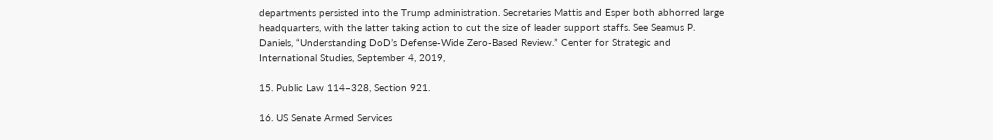departments persisted into the Trump administration. Secretaries Mattis and Esper both abhorred large headquarters, with the latter taking action to cut the size of leader support staffs. See Seamus P. Daniels, “Understanding DoD’s Defense-Wide Zero-Based Review.” Center for Strategic and International Studies, September 4, 2019,

15. Public Law 114–328, Section 921.

16. US Senate Armed Services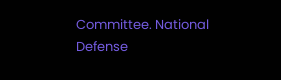Committee. National Defense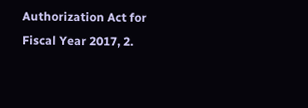Authorization Act for Fiscal Year 2017, 2.